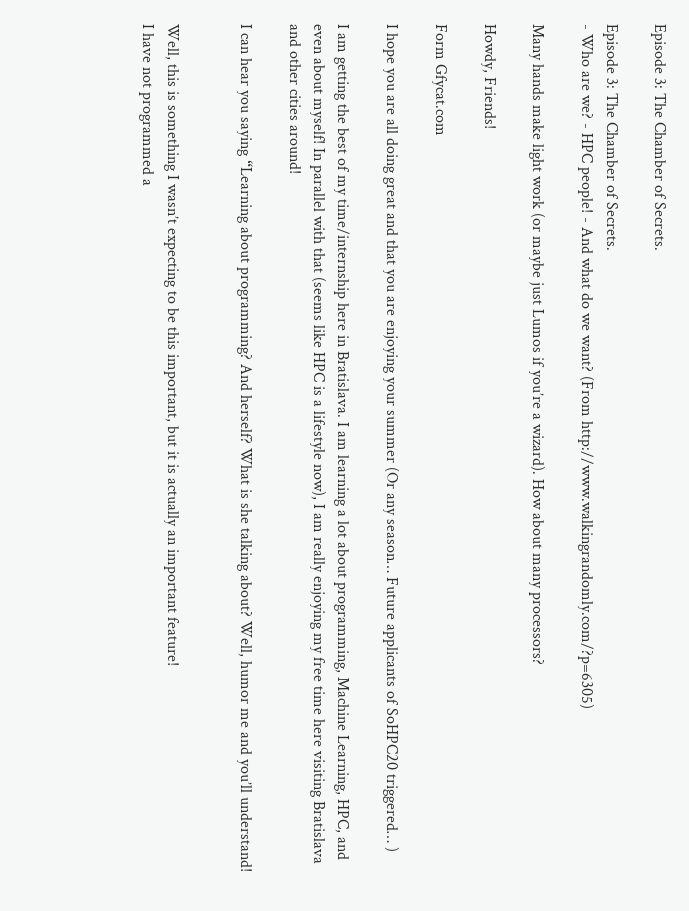Episode 3: The Chamber of Secrets.

Episode 3: The Chamber of Secrets.
- Who are we? - HPC people! - And what do we want? (From http://www.walkingrandomly.com/?p=6305)

Many hands make light work (or maybe just Lumos if you’re a wizard). How about many processors?

Howdy, Friends!

Form Gfycat.com

I hope you are all doing great and that you are enjoying your summer (Or any season… Future applicants of SoHPC20 triggered… )

I am getting the best of my time/internship here in Bratislava. I am learning a lot about programming, Machine Learning, HPC, and even about myself! In parallel with that (seems like HPC is a lifestyle now), I am really enjoying my free time here visiting Bratislava and other cities around!

I can hear you saying “Learning about programming? And herself? What is she talking about? Well, humor me and you’ll understand!


Well, this is something I wasn’t expecting to be this important, but it is actually an important feature!
I have not programmed a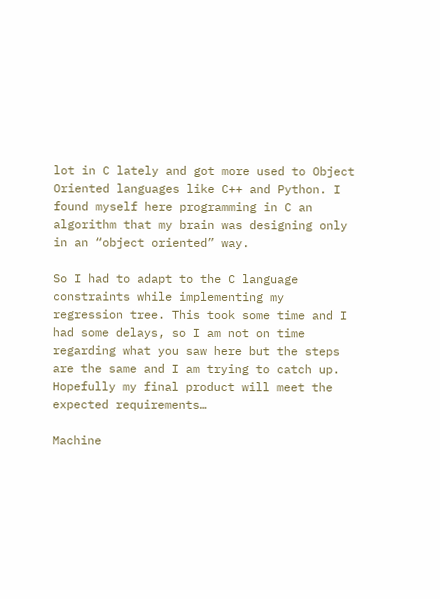lot in C lately and got more used to Object Oriented languages like C++ and Python. I found myself here programming in C an algorithm that my brain was designing only in an “object oriented” way.

So I had to adapt to the C language constraints while implementing my regression tree. This took some time and I had some delays, so I am not on time regarding what you saw here but the steps are the same and I am trying to catch up. Hopefully my final product will meet the expected requirements…

Machine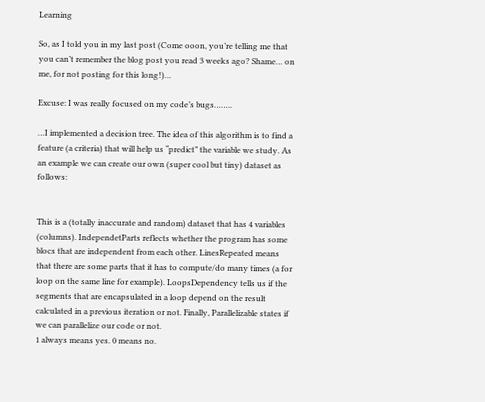Learning

So, as I told you in my last post (Come ooon, you’re telling me that you can’t remember the blog post you read 3 weeks ago? Shame… on me, for not posting for this long!)…

Excuse: I was really focused on my code’s bugs……..

…I implemented a decision tree. The idea of this algorithm is to find a feature (a criteria) that will help us “predict” the variable we study. As an example we can create our own (super cool but tiny) dataset as follows:


This is a (totally inaccurate and random) dataset that has 4 variables (columns). IndependetParts reflects whether the program has some blocs that are independent from each other. LinesRepeated means that there are some parts that it has to compute/do many times (a for loop on the same line for example). LoopsDependency tells us if the segments that are encapsulated in a loop depend on the result calculated in a previous iteration or not. Finally, Parallelizable states if we can parallelize our code or not.
1 always means yes. 0 means no.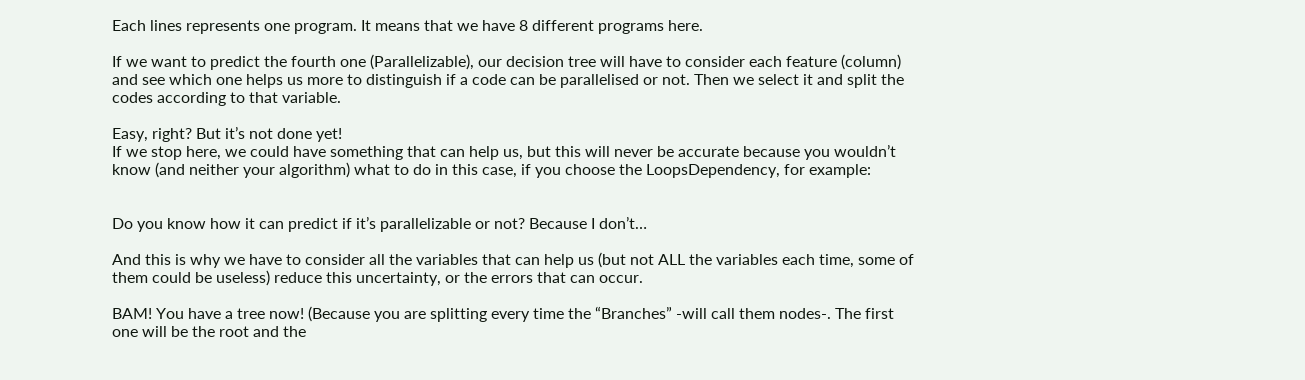Each lines represents one program. It means that we have 8 different programs here.

If we want to predict the fourth one (Parallelizable), our decision tree will have to consider each feature (column) and see which one helps us more to distinguish if a code can be parallelised or not. Then we select it and split the codes according to that variable.

Easy, right? But it’s not done yet!
If we stop here, we could have something that can help us, but this will never be accurate because you wouldn’t know (and neither your algorithm) what to do in this case, if you choose the LoopsDependency, for example:


Do you know how it can predict if it’s parallelizable or not? Because I don’t…

And this is why we have to consider all the variables that can help us (but not ALL the variables each time, some of them could be useless) reduce this uncertainty, or the errors that can occur.

BAM! You have a tree now! (Because you are splitting every time the “Branches” -will call them nodes-. The first one will be the root and the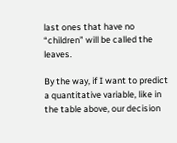last ones that have no “children” will be called the leaves.

By the way, if I want to predict a quantitative variable, like in the table above, our decision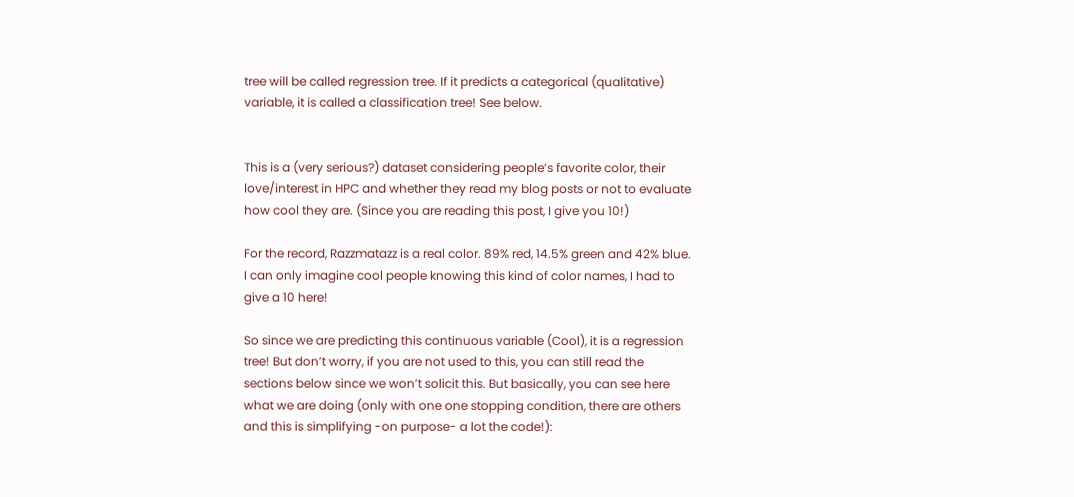tree will be called regression tree. If it predicts a categorical (qualitative) variable, it is called a classification tree! See below.


This is a (very serious?) dataset considering people’s favorite color, their love/interest in HPC and whether they read my blog posts or not to evaluate how cool they are. (Since you are reading this post, I give you 10!)

For the record, Razzmatazz is a real color. 89% red, 14.5% green and 42% blue. I can only imagine cool people knowing this kind of color names, I had to give a 10 here!

So since we are predicting this continuous variable (Cool), it is a regression tree! But don’t worry, if you are not used to this, you can still read the sections below since we won’t solicit this. But basically, you can see here what we are doing (only with one one stopping condition, there are others and this is simplifying -on purpose- a lot the code!):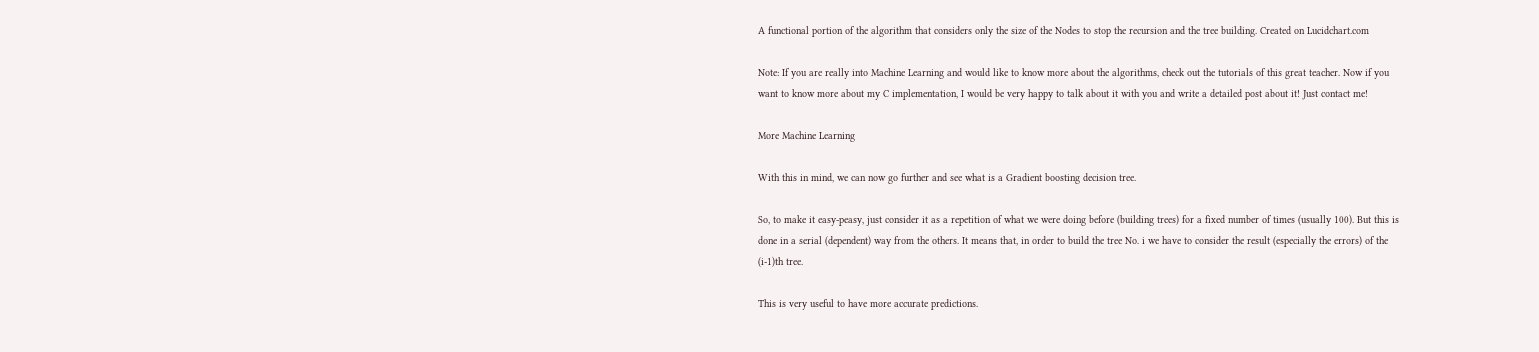A functional portion of the algorithm that considers only the size of the Nodes to stop the recursion and the tree building. Created on Lucidchart.com

Note: If you are really into Machine Learning and would like to know more about the algorithms, check out the tutorials of this great teacher. Now if you want to know more about my C implementation, I would be very happy to talk about it with you and write a detailed post about it! Just contact me!

More Machine Learning

With this in mind, we can now go further and see what is a Gradient boosting decision tree.

So, to make it easy-peasy, just consider it as a repetition of what we were doing before (building trees) for a fixed number of times (usually 100). But this is done in a serial (dependent) way from the others. It means that, in order to build the tree No. i we have to consider the result (especially the errors) of the (i-1)th tree.

This is very useful to have more accurate predictions.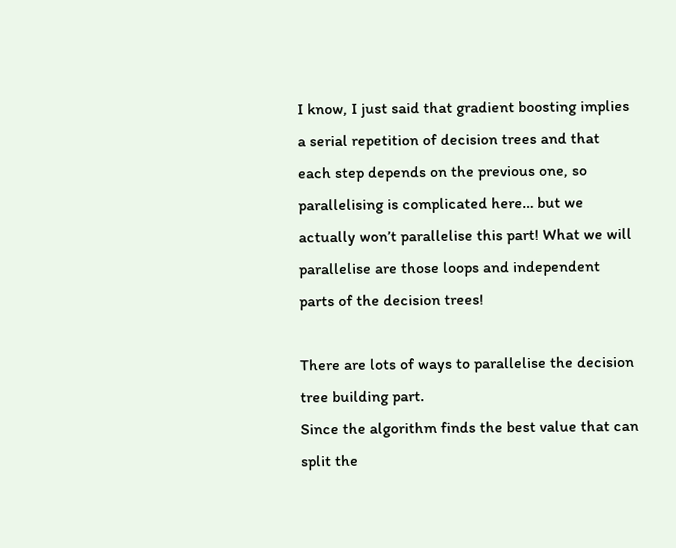I know, I just said that gradient boosting implies a serial repetition of decision trees and that each step depends on the previous one, so parallelising is complicated here… but we actually won’t parallelise this part! What we will parallelise are those loops and independent parts of the decision trees!

There are lots of ways to parallelise the decision tree building part.
Since the algorithm finds the best value that can split the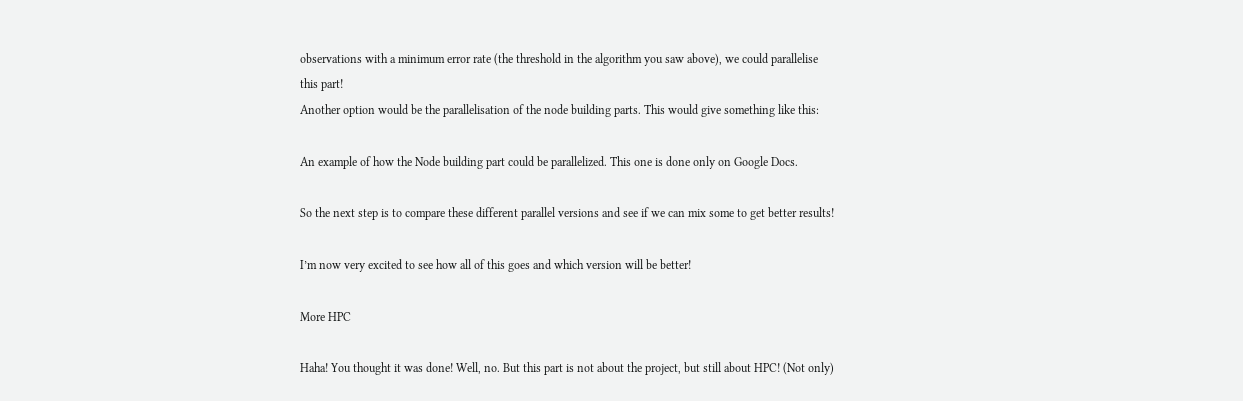observations with a minimum error rate (the threshold in the algorithm you saw above), we could parallelise this part!
Another option would be the parallelisation of the node building parts. This would give something like this:

An example of how the Node building part could be parallelized. This one is done only on Google Docs.

So the next step is to compare these different parallel versions and see if we can mix some to get better results!

I’m now very excited to see how all of this goes and which version will be better!

More HPC

Haha! You thought it was done! Well, no. But this part is not about the project, but still about HPC! (Not only)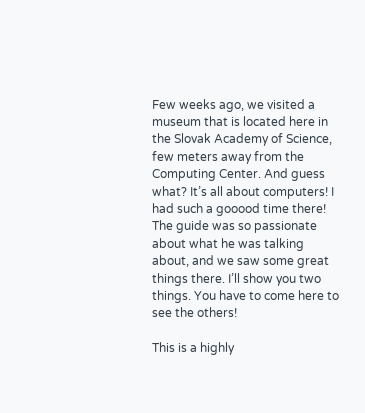Few weeks ago, we visited a museum that is located here in the Slovak Academy of Science, few meters away from the Computing Center. And guess what? It’s all about computers! I had such a gooood time there! The guide was so passionate about what he was talking about, and we saw some great things there. I’ll show you two things. You have to come here to see the others!

This is a highly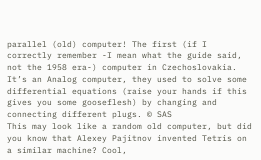parallel (old) computer! The first (if I correctly remember -I mean what the guide said, not the 1958 era-) computer in Czechoslovakia. It’s an Analog computer, they used to solve some differential equations (raise your hands if this gives you some gooseflesh) by changing and connecting different plugs. © SAS
This may look like a random old computer, but did you know that Alexey Pajitnov invented Tetris on a similar machine? Cool,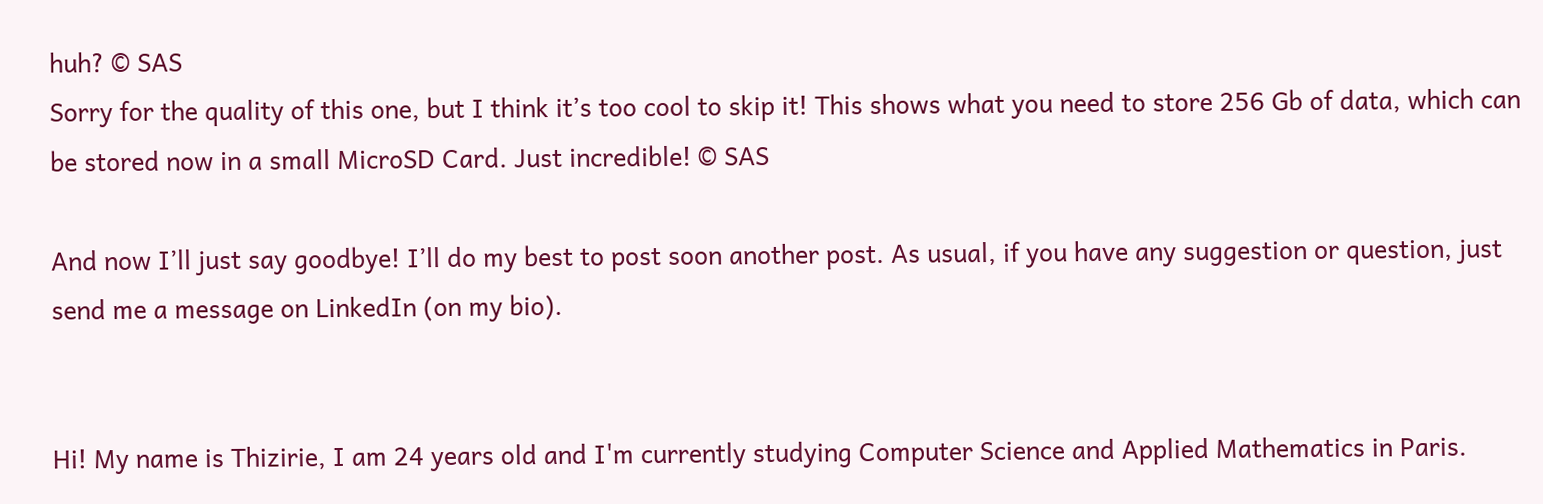huh? © SAS
Sorry for the quality of this one, but I think it’s too cool to skip it! This shows what you need to store 256 Gb of data, which can be stored now in a small MicroSD Card. Just incredible! © SAS

And now I’ll just say goodbye! I’ll do my best to post soon another post. As usual, if you have any suggestion or question, just send me a message on LinkedIn (on my bio).


Hi! My name is Thizirie, I am 24 years old and I'm currently studying Computer Science and Applied Mathematics in Paris.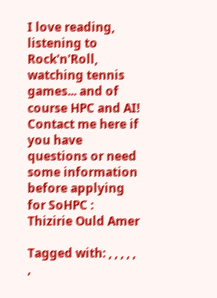I love reading, listening to Rock'n'Roll, watching tennis games... and of course HPC and AI! Contact me here if you have questions or need some information before applying for SoHPC : Thizirie Ould Amer

Tagged with: , , , , , ,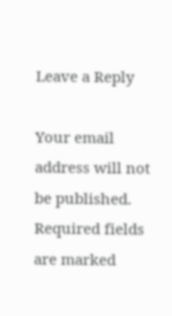Leave a Reply

Your email address will not be published. Required fields are marked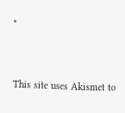*


This site uses Akismet to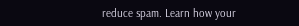reduce spam. Learn how your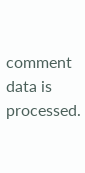comment data is processed.